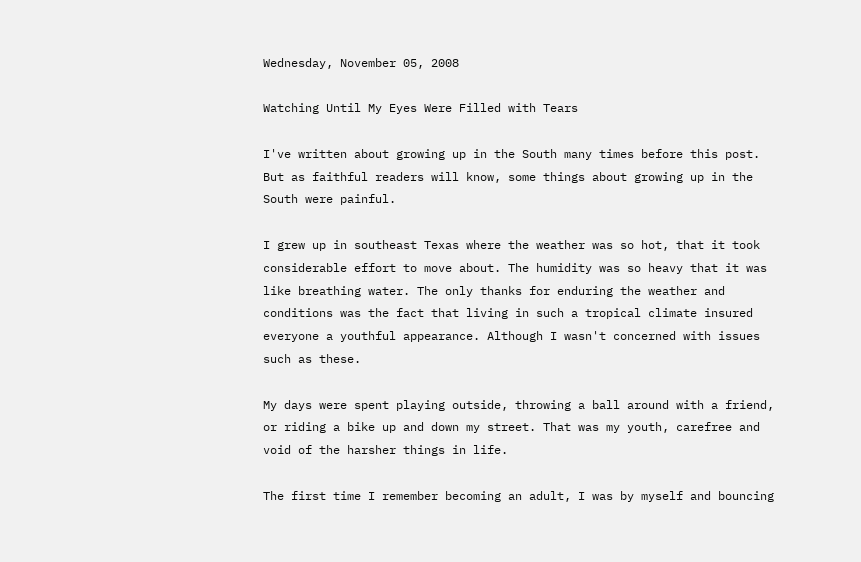Wednesday, November 05, 2008

Watching Until My Eyes Were Filled with Tears

I've written about growing up in the South many times before this post. But as faithful readers will know, some things about growing up in the South were painful.

I grew up in southeast Texas where the weather was so hot, that it took considerable effort to move about. The humidity was so heavy that it was like breathing water. The only thanks for enduring the weather and conditions was the fact that living in such a tropical climate insured everyone a youthful appearance. Although I wasn't concerned with issues such as these.

My days were spent playing outside, throwing a ball around with a friend, or riding a bike up and down my street. That was my youth, carefree and void of the harsher things in life.

The first time I remember becoming an adult, I was by myself and bouncing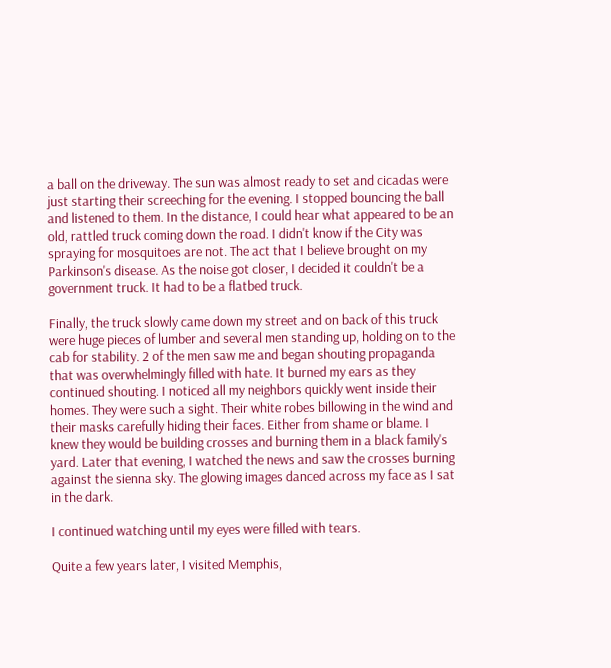a ball on the driveway. The sun was almost ready to set and cicadas were just starting their screeching for the evening. I stopped bouncing the ball and listened to them. In the distance, I could hear what appeared to be an old, rattled truck coming down the road. I didn't know if the City was spraying for mosquitoes are not. The act that I believe brought on my Parkinson's disease. As the noise got closer, I decided it couldn't be a government truck. It had to be a flatbed truck.

Finally, the truck slowly came down my street and on back of this truck were huge pieces of lumber and several men standing up, holding on to the cab for stability. 2 of the men saw me and began shouting propaganda that was overwhelmingly filled with hate. It burned my ears as they continued shouting. I noticed all my neighbors quickly went inside their homes. They were such a sight. Their white robes billowing in the wind and their masks carefully hiding their faces. Either from shame or blame. I knew they would be building crosses and burning them in a black family's yard. Later that evening, I watched the news and saw the crosses burning against the sienna sky. The glowing images danced across my face as I sat in the dark.

I continued watching until my eyes were filled with tears.

Quite a few years later, I visited Memphis,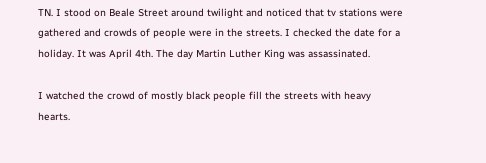TN. I stood on Beale Street around twilight and noticed that tv stations were gathered and crowds of people were in the streets. I checked the date for a holiday. It was April 4th. The day Martin Luther King was assassinated.

I watched the crowd of mostly black people fill the streets with heavy hearts.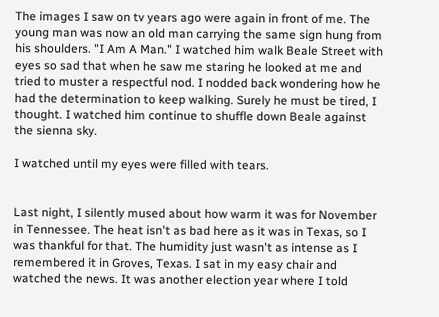The images I saw on tv years ago were again in front of me. The young man was now an old man carrying the same sign hung from his shoulders. "I Am A Man." I watched him walk Beale Street with eyes so sad that when he saw me staring he looked at me and tried to muster a respectful nod. I nodded back wondering how he had the determination to keep walking. Surely he must be tired, I thought. I watched him continue to shuffle down Beale against the sienna sky.

I watched until my eyes were filled with tears.


Last night, I silently mused about how warm it was for November in Tennessee. The heat isn't as bad here as it was in Texas, so I was thankful for that. The humidity just wasn't as intense as I remembered it in Groves, Texas. I sat in my easy chair and watched the news. It was another election year where I told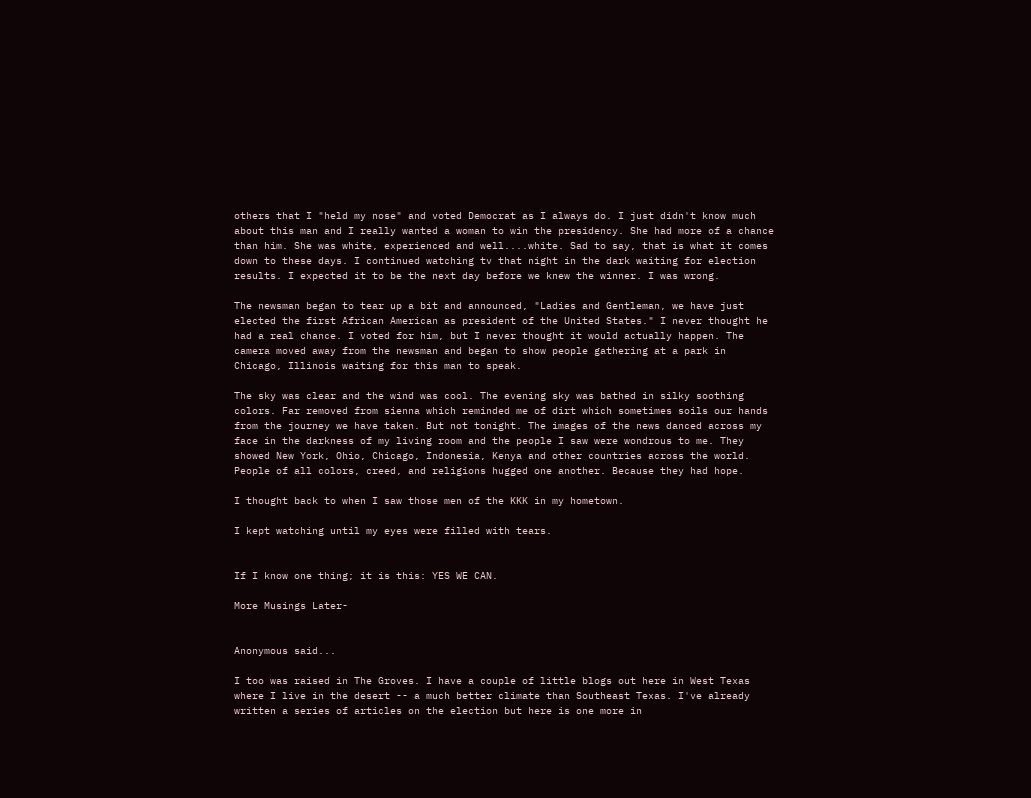others that I "held my nose" and voted Democrat as I always do. I just didn't know much about this man and I really wanted a woman to win the presidency. She had more of a chance than him. She was white, experienced and well....white. Sad to say, that is what it comes down to these days. I continued watching tv that night in the dark waiting for election results. I expected it to be the next day before we knew the winner. I was wrong.

The newsman began to tear up a bit and announced, "Ladies and Gentleman, we have just elected the first African American as president of the United States." I never thought he had a real chance. I voted for him, but I never thought it would actually happen. The camera moved away from the newsman and began to show people gathering at a park in Chicago, Illinois waiting for this man to speak.

The sky was clear and the wind was cool. The evening sky was bathed in silky soothing colors. Far removed from sienna which reminded me of dirt which sometimes soils our hands from the journey we have taken. But not tonight. The images of the news danced across my face in the darkness of my living room and the people I saw were wondrous to me. They showed New York, Ohio, Chicago, Indonesia, Kenya and other countries across the world. People of all colors, creed, and religions hugged one another. Because they had hope.

I thought back to when I saw those men of the KKK in my hometown.

I kept watching until my eyes were filled with tears.


If I know one thing; it is this: YES WE CAN.

More Musings Later-


Anonymous said...

I too was raised in The Groves. I have a couple of little blogs out here in West Texas where I live in the desert -- a much better climate than Southeast Texas. I've already written a series of articles on the election but here is one more in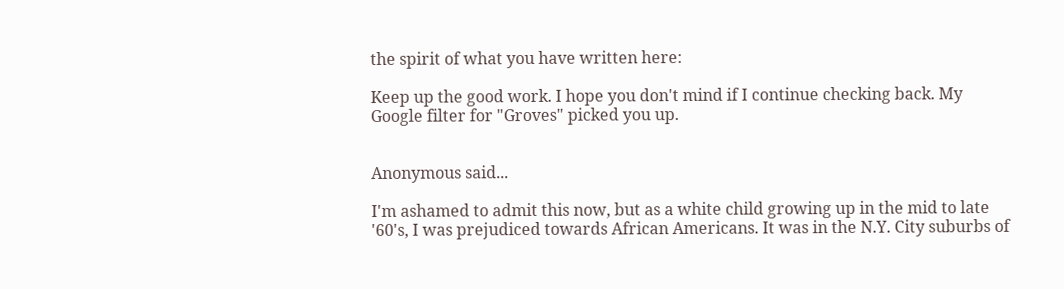the spirit of what you have written here:

Keep up the good work. I hope you don't mind if I continue checking back. My Google filter for "Groves" picked you up.


Anonymous said...

I'm ashamed to admit this now, but as a white child growing up in the mid to late '60's, I was prejudiced towards African Americans. It was in the N.Y. City suburbs of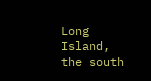Long Island, the south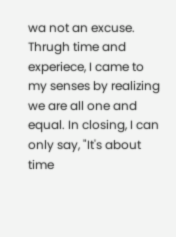wa not an excuse. Thrugh time and experiece, I came to my senses by realizing we are all one and equal. In closing, I can only say, "It's about time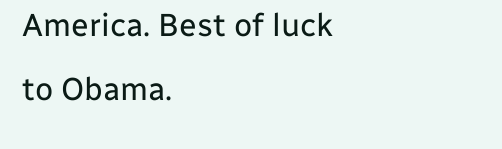America. Best of luck to Obama.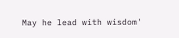May he lead with wisdom'